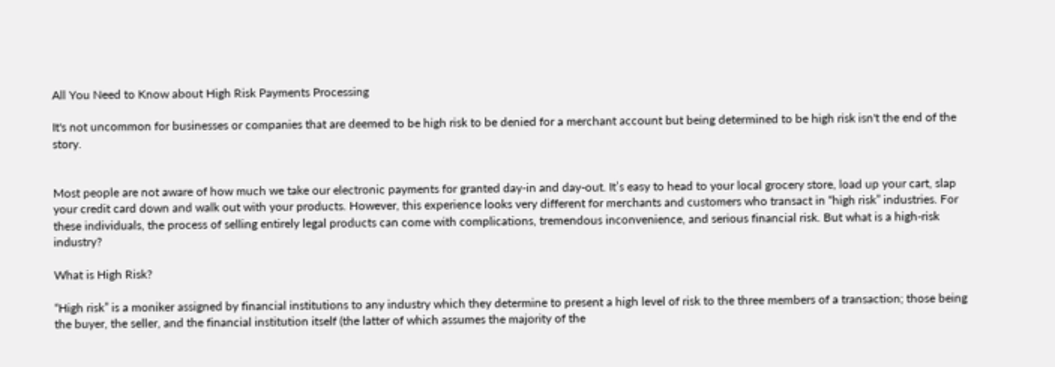All You Need to Know about High Risk Payments Processing

It's not uncommon for businesses or companies that are deemed to be high risk to be denied for a merchant account but being determined to be high risk isn't the end of the story.


Most people are not aware of how much we take our electronic payments for granted day-in and day-out. It’s easy to head to your local grocery store, load up your cart, slap your credit card down and walk out with your products. However, this experience looks very different for merchants and customers who transact in “high risk” industries. For these individuals, the process of selling entirely legal products can come with complications, tremendous inconvenience, and serious financial risk. But what is a high-risk industry?

What is High Risk?

“High risk” is a moniker assigned by financial institutions to any industry which they determine to present a high level of risk to the three members of a transaction; those being the buyer, the seller, and the financial institution itself (the latter of which assumes the majority of the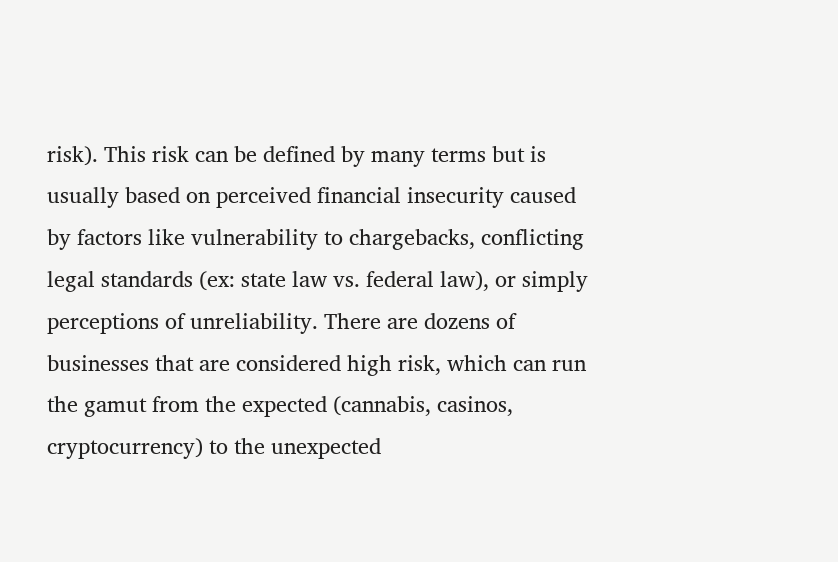risk). This risk can be defined by many terms but is usually based on perceived financial insecurity caused by factors like vulnerability to chargebacks, conflicting legal standards (ex: state law vs. federal law), or simply perceptions of unreliability. There are dozens of businesses that are considered high risk, which can run the gamut from the expected (cannabis, casinos, cryptocurrency) to the unexpected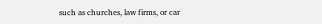such as churches, law firms, or car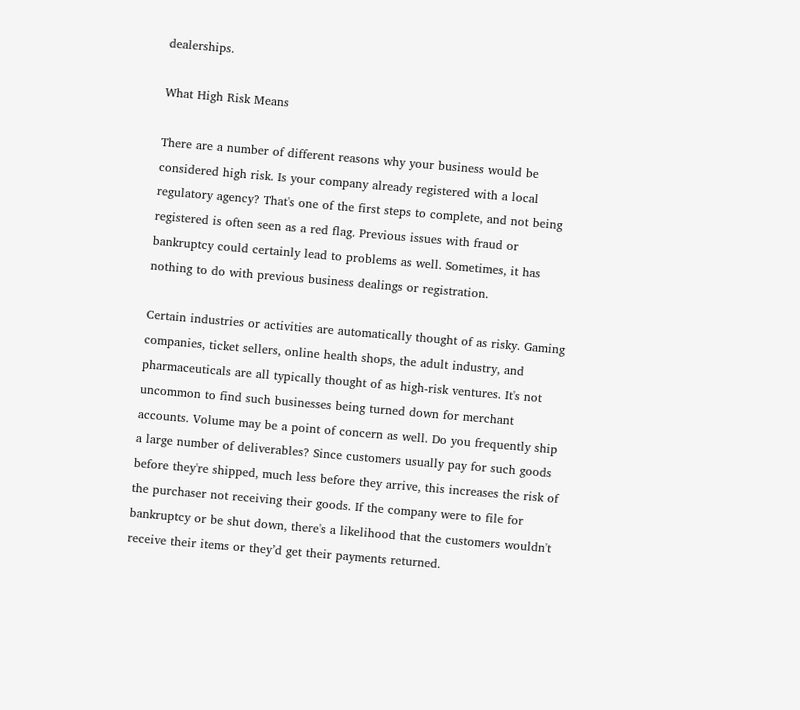dealerships.

What High Risk Means

There are a number of different reasons why your business would be considered high risk. Is your company already registered with a local regulatory agency? That's one of the first steps to complete, and not being registered is often seen as a red flag. Previous issues with fraud or bankruptcy could certainly lead to problems as well. Sometimes, it has nothing to do with previous business dealings or registration.

Certain industries or activities are automatically thought of as risky. Gaming companies, ticket sellers, online health shops, the adult industry, and pharmaceuticals are all typically thought of as high-risk ventures. It's not uncommon to find such businesses being turned down for merchant accounts. Volume may be a point of concern as well. Do you frequently ship a large number of deliverables? Since customers usually pay for such goods before they're shipped, much less before they arrive, this increases the risk of the purchaser not receiving their goods. If the company were to file for bankruptcy or be shut down, there's a likelihood that the customers wouldn't receive their items or they’d get their payments returned.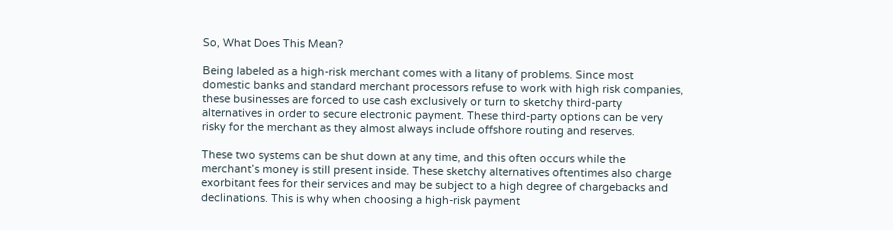So, What Does This Mean?

Being labeled as a high-risk merchant comes with a litany of problems. Since most domestic banks and standard merchant processors refuse to work with high risk companies, these businesses are forced to use cash exclusively or turn to sketchy third-party alternatives in order to secure electronic payment. These third-party options can be very risky for the merchant as they almost always include offshore routing and reserves.

These two systems can be shut down at any time, and this often occurs while the merchant’s money is still present inside. These sketchy alternatives oftentimes also charge exorbitant fees for their services and may be subject to a high degree of chargebacks and declinations. This is why when choosing a high-risk payment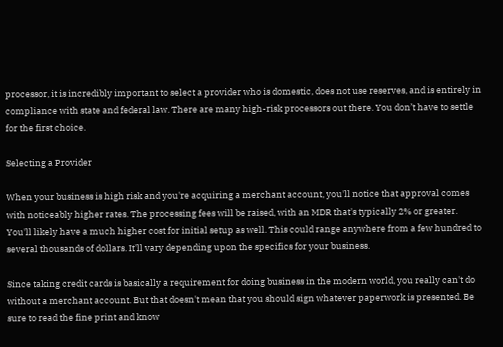processor, it is incredibly important to select a provider who is domestic, does not use reserves, and is entirely in compliance with state and federal law. There are many high-risk processors out there. You don’t have to settle for the first choice.

Selecting a Provider

When your business is high risk and you're acquiring a merchant account, you'll notice that approval comes with noticeably higher rates. The processing fees will be raised, with an MDR that's typically 2% or greater. You'll likely have a much higher cost for initial setup as well. This could range anywhere from a few hundred to several thousands of dollars. It'll vary depending upon the specifics for your business.

Since taking credit cards is basically a requirement for doing business in the modern world, you really can't do without a merchant account. But that doesn't mean that you should sign whatever paperwork is presented. Be sure to read the fine print and know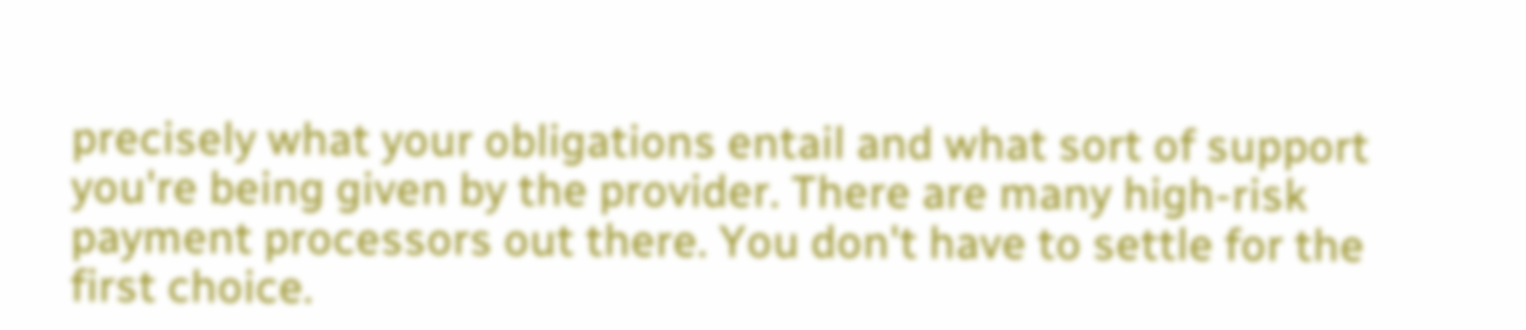precisely what your obligations entail and what sort of support you're being given by the provider. There are many high-risk payment processors out there. You don't have to settle for the first choice.